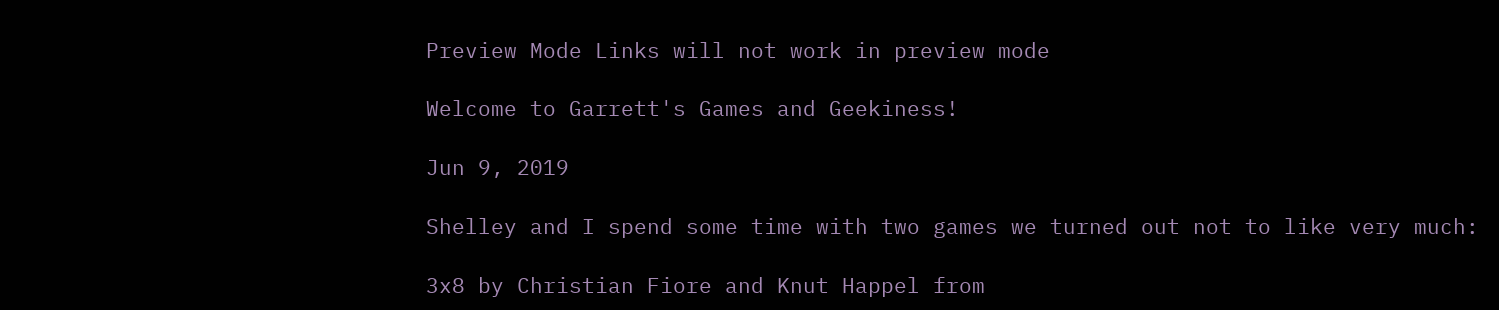Preview Mode Links will not work in preview mode

Welcome to Garrett's Games and Geekiness!

Jun 9, 2019

Shelley and I spend some time with two games we turned out not to like very much:

3x8 by Christian Fiore and Knut Happel from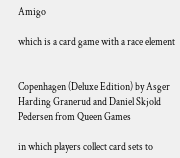Amigo

which is a card game with a race element


Copenhagen (Deluxe Edition) by Asger Harding Granerud and Daniel Skjold Pedersen from Queen Games

in which players collect card sets to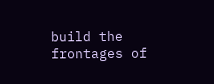build the frontages of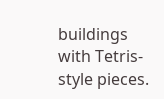buildings with Tetris-style pieces.